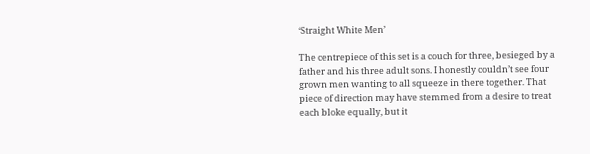‘Straight White Men’

The centrepiece of this set is a couch for three, besieged by a father and his three adult sons. I honestly couldn’t see four grown men wanting to all squeeze in there together. That piece of direction may have stemmed from a desire to treat each bloke equally, but it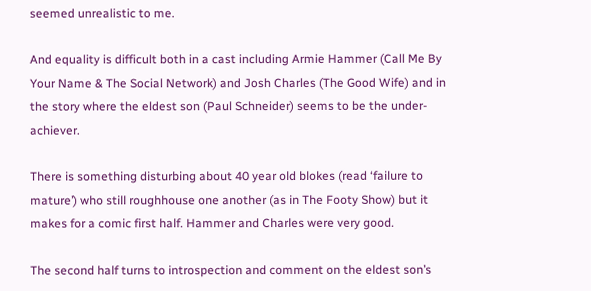seemed unrealistic to me.

And equality is difficult both in a cast including Armie Hammer (Call Me By Your Name & The Social Network) and Josh Charles (The Good Wife) and in the story where the eldest son (Paul Schneider) seems to be the under-achiever.

There is something disturbing about 40 year old blokes (read ‘failure to mature’) who still roughhouse one another (as in The Footy Show) but it makes for a comic first half. Hammer and Charles were very good.

The second half turns to introspection and comment on the eldest son’s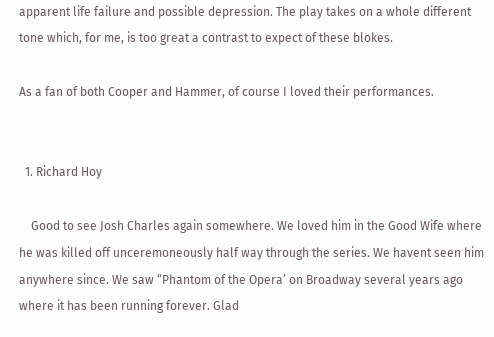apparent life failure and possible depression. The play takes on a whole different tone which, for me, is too great a contrast to expect of these blokes.

As a fan of both Cooper and Hammer, of course I loved their performances.


  1. Richard Hoy

    Good to see Josh Charles again somewhere. We loved him in the Good Wife where he was killed off unceremoneously half way through the series. We havent seen him anywhere since. We saw “Phantom of the Opera’ on Broadway several years ago where it has been running forever. Glad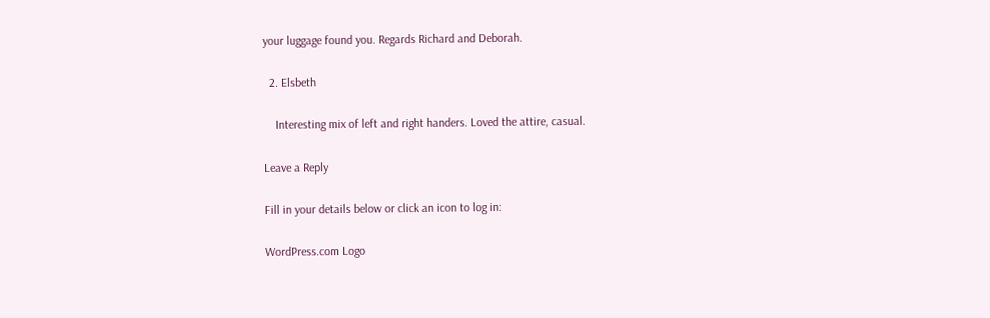your luggage found you. Regards Richard and Deborah.

  2. Elsbeth

    Interesting mix of left and right handers. Loved the attire, casual.

Leave a Reply

Fill in your details below or click an icon to log in:

WordPress.com Logo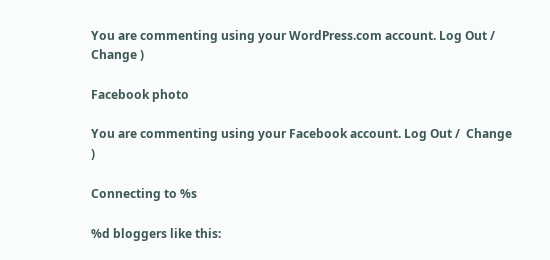You are commenting using your WordPress.com account. Log Out /  Change )

Facebook photo

You are commenting using your Facebook account. Log Out /  Change )

Connecting to %s

%d bloggers like this: